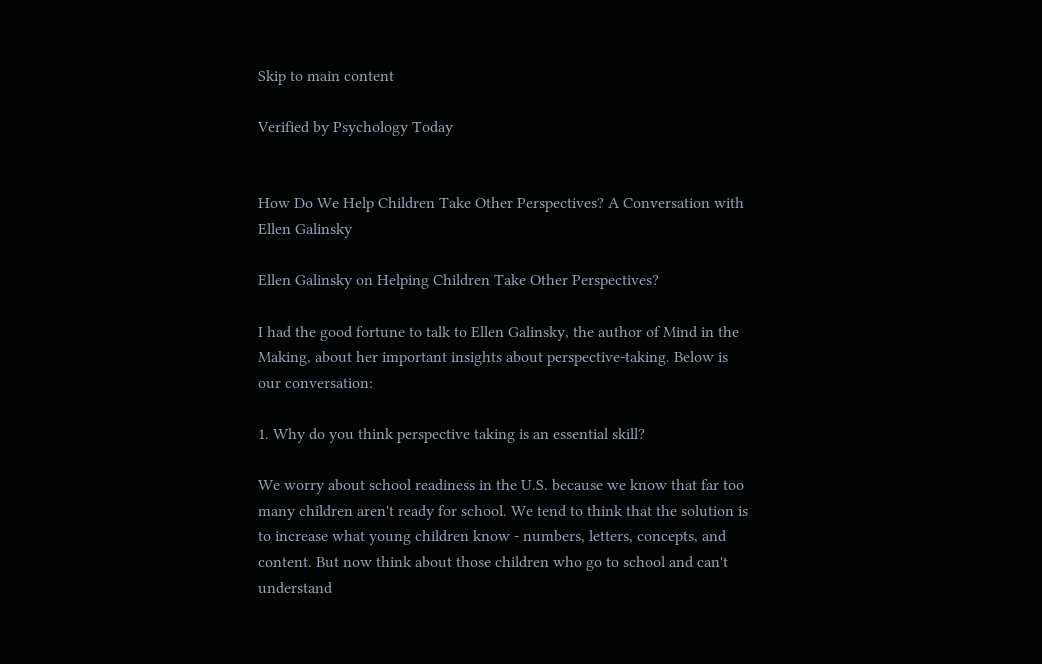Skip to main content

Verified by Psychology Today


How Do We Help Children Take Other Perspectives? A Conversation with Ellen Galinsky

Ellen Galinsky on Helping Children Take Other Perspectives?

I had the good fortune to talk to Ellen Galinsky, the author of Mind in the Making, about her important insights about perspective-taking. Below is our conversation:

1. Why do you think perspective taking is an essential skill?

We worry about school readiness in the U.S. because we know that far too many children aren't ready for school. We tend to think that the solution is to increase what young children know - numbers, letters, concepts, and content. But now think about those children who go to school and can't understand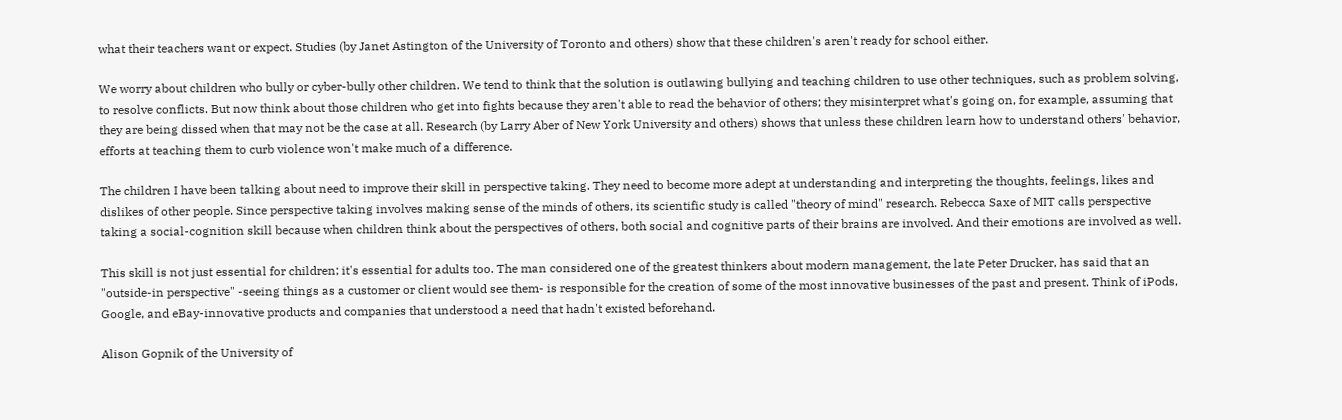what their teachers want or expect. Studies (by Janet Astington of the University of Toronto and others) show that these children's aren't ready for school either.

We worry about children who bully or cyber-bully other children. We tend to think that the solution is outlawing bullying and teaching children to use other techniques, such as problem solving, to resolve conflicts. But now think about those children who get into fights because they aren't able to read the behavior of others; they misinterpret what's going on, for example, assuming that they are being dissed when that may not be the case at all. Research (by Larry Aber of New York University and others) shows that unless these children learn how to understand others' behavior, efforts at teaching them to curb violence won't make much of a difference.

The children I have been talking about need to improve their skill in perspective taking. They need to become more adept at understanding and interpreting the thoughts, feelings, likes and dislikes of other people. Since perspective taking involves making sense of the minds of others, its scientific study is called "theory of mind" research. Rebecca Saxe of MIT calls perspective taking a social-cognition skill because when children think about the perspectives of others, both social and cognitive parts of their brains are involved. And their emotions are involved as well.

This skill is not just essential for children; it's essential for adults too. The man considered one of the greatest thinkers about modern management, the late Peter Drucker, has said that an "outside-in perspective" -seeing things as a customer or client would see them- is responsible for the creation of some of the most innovative businesses of the past and present. Think of iPods, Google, and eBay-innovative products and companies that understood a need that hadn't existed beforehand.

Alison Gopnik of the University of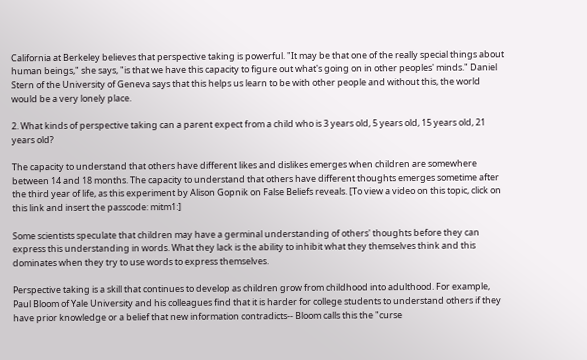California at Berkeley believes that perspective taking is powerful. "It may be that one of the really special things about human beings," she says, "is that we have this capacity to figure out what's going on in other peoples' minds." Daniel Stern of the University of Geneva says that this helps us learn to be with other people and without this, the world would be a very lonely place.

2. What kinds of perspective taking can a parent expect from a child who is 3 years old, 5 years old, 15 years old, 21 years old?

The capacity to understand that others have different likes and dislikes emerges when children are somewhere between 14 and 18 months. The capacity to understand that others have different thoughts emerges sometime after the third year of life, as this experiment by Alison Gopnik on False Beliefs reveals. [To view a video on this topic, click on this link and insert the passcode: mitm1:]

Some scientists speculate that children may have a germinal understanding of others' thoughts before they can express this understanding in words. What they lack is the ability to inhibit what they themselves think and this dominates when they try to use words to express themselves.

Perspective taking is a skill that continues to develop as children grow from childhood into adulthood. For example, Paul Bloom of Yale University and his colleagues find that it is harder for college students to understand others if they have prior knowledge or a belief that new information contradicts-- Bloom calls this the "curse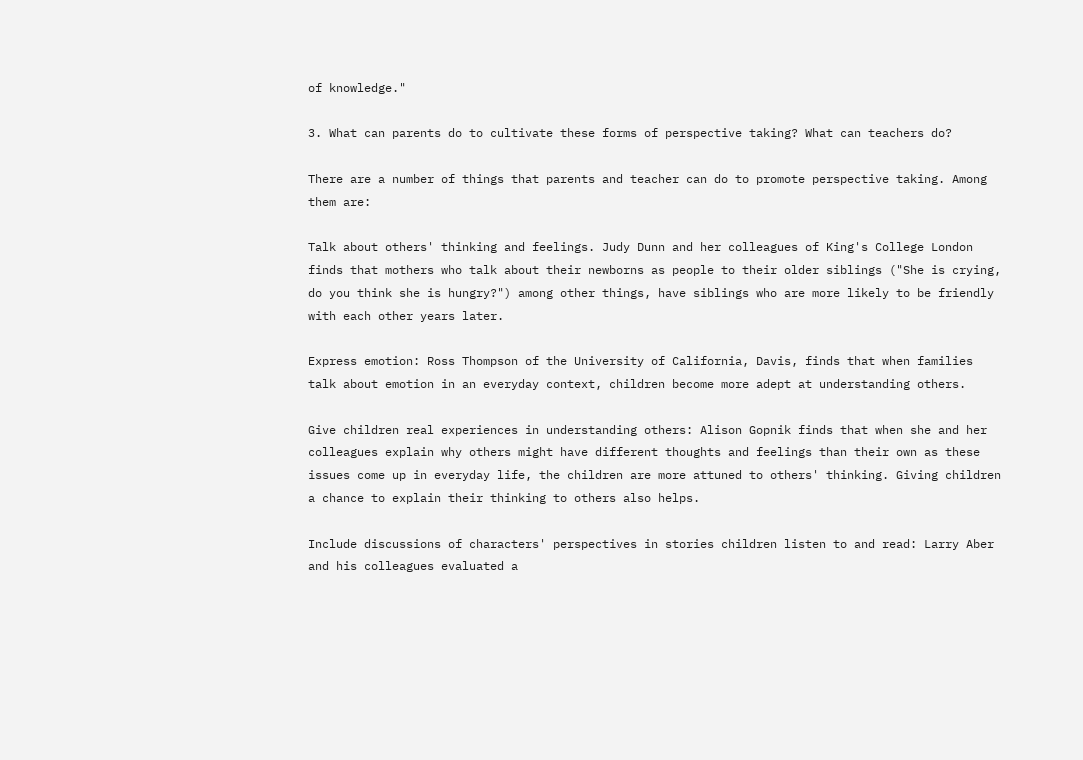of knowledge."

3. What can parents do to cultivate these forms of perspective taking? What can teachers do?

There are a number of things that parents and teacher can do to promote perspective taking. Among them are:

Talk about others' thinking and feelings. Judy Dunn and her colleagues of King's College London finds that mothers who talk about their newborns as people to their older siblings ("She is crying, do you think she is hungry?") among other things, have siblings who are more likely to be friendly with each other years later.

Express emotion: Ross Thompson of the University of California, Davis, finds that when families talk about emotion in an everyday context, children become more adept at understanding others.

Give children real experiences in understanding others: Alison Gopnik finds that when she and her colleagues explain why others might have different thoughts and feelings than their own as these issues come up in everyday life, the children are more attuned to others' thinking. Giving children a chance to explain their thinking to others also helps.

Include discussions of characters' perspectives in stories children listen to and read: Larry Aber and his colleagues evaluated a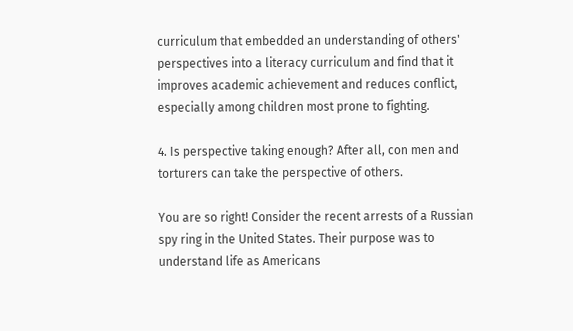curriculum that embedded an understanding of others' perspectives into a literacy curriculum and find that it improves academic achievement and reduces conflict, especially among children most prone to fighting.

4. Is perspective taking enough? After all, con men and torturers can take the perspective of others.

You are so right! Consider the recent arrests of a Russian spy ring in the United States. Their purpose was to understand life as Americans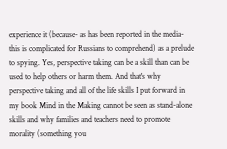experience it (because- as has been reported in the media- this is complicated for Russians to comprehend) as a prelude to spying. Yes, perspective taking can be a skill than can be used to help others or harm them. And that's why perspective taking and all of the life skills I put forward in my book Mind in the Making cannot be seen as stand-alone skills and why families and teachers need to promote morality (something you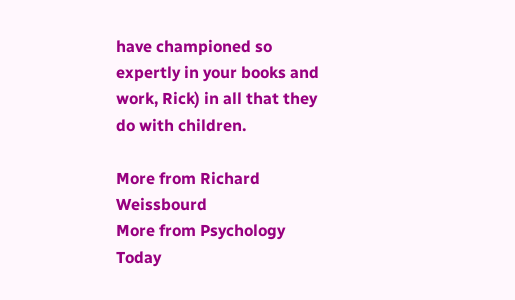have championed so expertly in your books and work, Rick) in all that they do with children.

More from Richard Weissbourd
More from Psychology Today